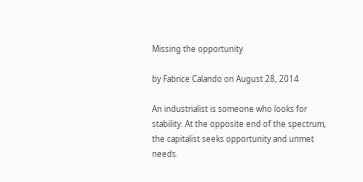Missing the opportunity

by Fabrice Calando on August 28, 2014

An industrialist is someone who looks for stability. At the opposite end of the spectrum, the capitalist seeks opportunity and unmet needs.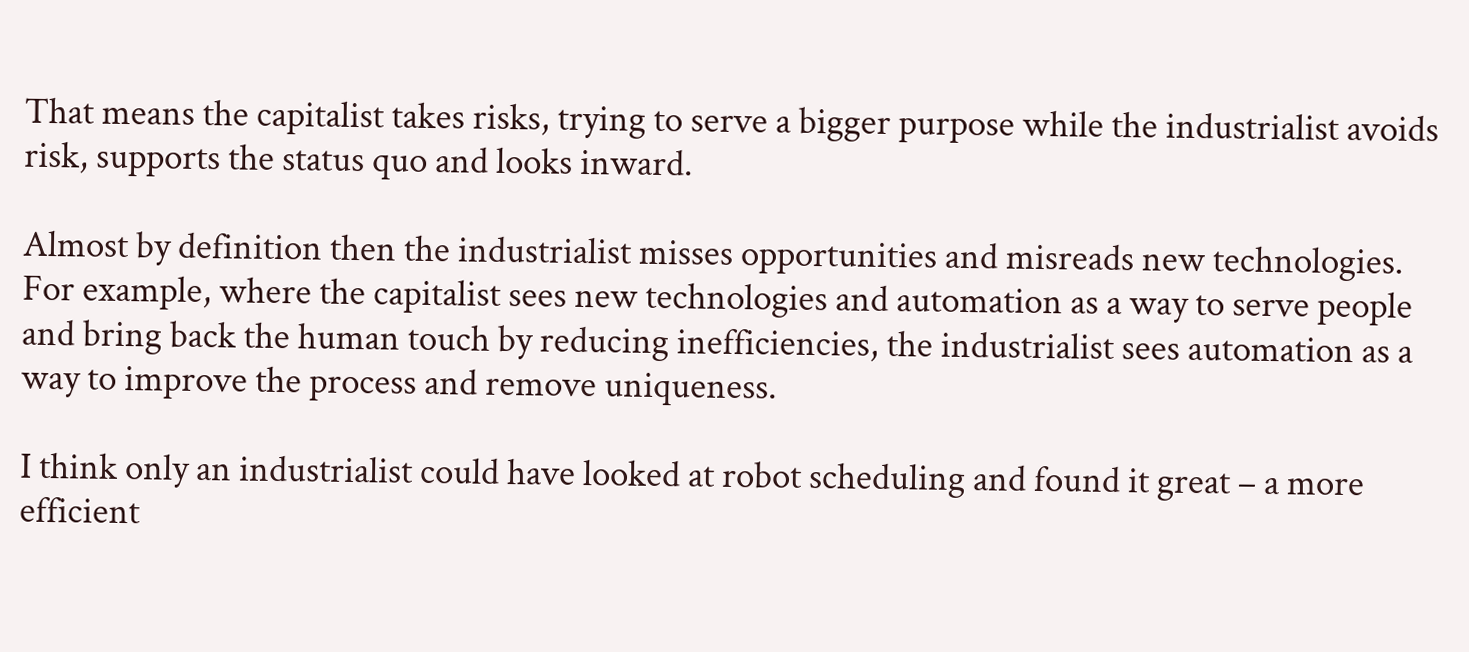That means the capitalist takes risks, trying to serve a bigger purpose while the industrialist avoids risk, supports the status quo and looks inward.

Almost by definition then the industrialist misses opportunities and misreads new technologies. For example, where the capitalist sees new technologies and automation as a way to serve people and bring back the human touch by reducing inefficiencies, the industrialist sees automation as a way to improve the process and remove uniqueness.

I think only an industrialist could have looked at robot scheduling and found it great – a more efficient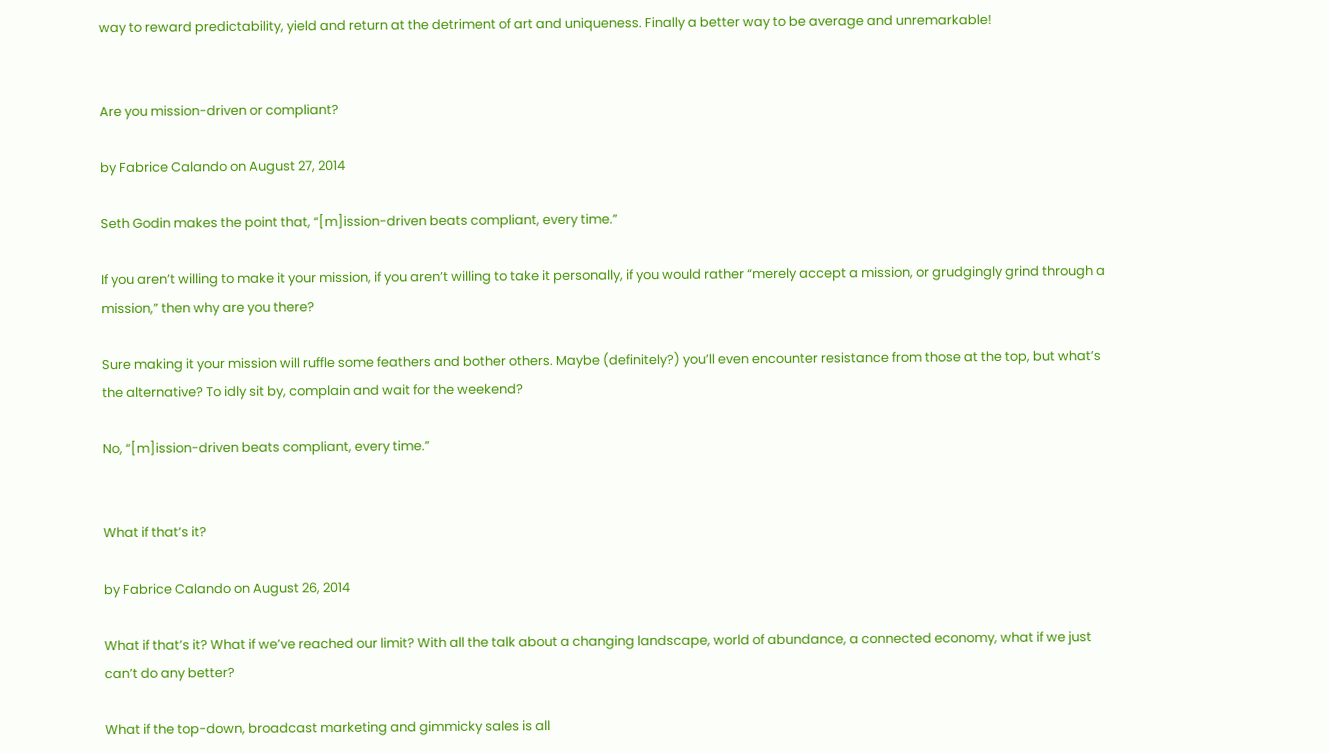way to reward predictability, yield and return at the detriment of art and uniqueness. Finally a better way to be average and unremarkable!


Are you mission-driven or compliant?

by Fabrice Calando on August 27, 2014

Seth Godin makes the point that, “[m]ission-driven beats compliant, every time.”

If you aren’t willing to make it your mission, if you aren’t willing to take it personally, if you would rather “merely accept a mission, or grudgingly grind through a mission,” then why are you there?

Sure making it your mission will ruffle some feathers and bother others. Maybe (definitely?) you’ll even encounter resistance from those at the top, but what’s the alternative? To idly sit by, complain and wait for the weekend?

No, “[m]ission-driven beats compliant, every time.”


What if that’s it?

by Fabrice Calando on August 26, 2014

What if that’s it? What if we’ve reached our limit? With all the talk about a changing landscape, world of abundance, a connected economy, what if we just can’t do any better?

What if the top-down, broadcast marketing and gimmicky sales is all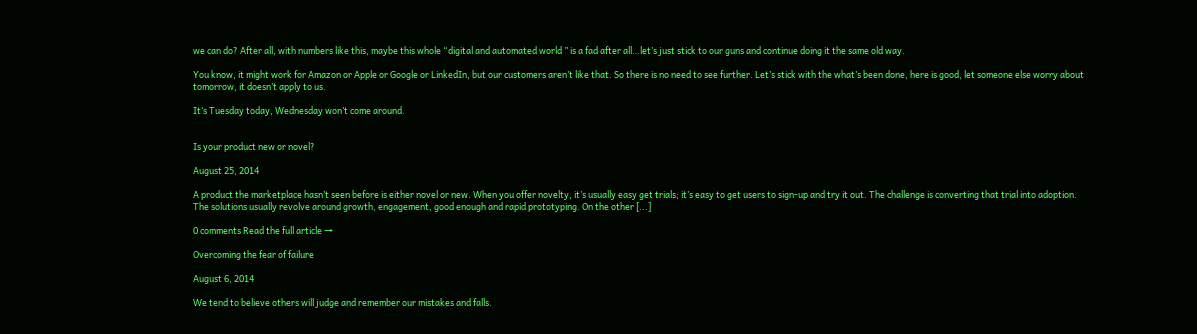we can do? After all, with numbers like this, maybe this whole “digital and automated world ” is a fad after all…let’s just stick to our guns and continue doing it the same old way.

You know, it might work for Amazon or Apple or Google or LinkedIn, but our customers aren’t like that. So there is no need to see further. Let’s stick with the what’s been done, here is good, let someone else worry about tomorrow, it doesn’t apply to us.

It’s Tuesday today, Wednesday won’t come around.


Is your product new or novel?

August 25, 2014

A product the marketplace hasn’t seen before is either novel or new. When you offer novelty, it’s usually easy get trials; it’s easy to get users to sign-up and try it out. The challenge is converting that trial into adoption. The solutions usually revolve around growth, engagement, good enough and rapid prototyping. On the other [...]

0 comments Read the full article →

Overcoming the fear of failure

August 6, 2014

We tend to believe others will judge and remember our mistakes and falls.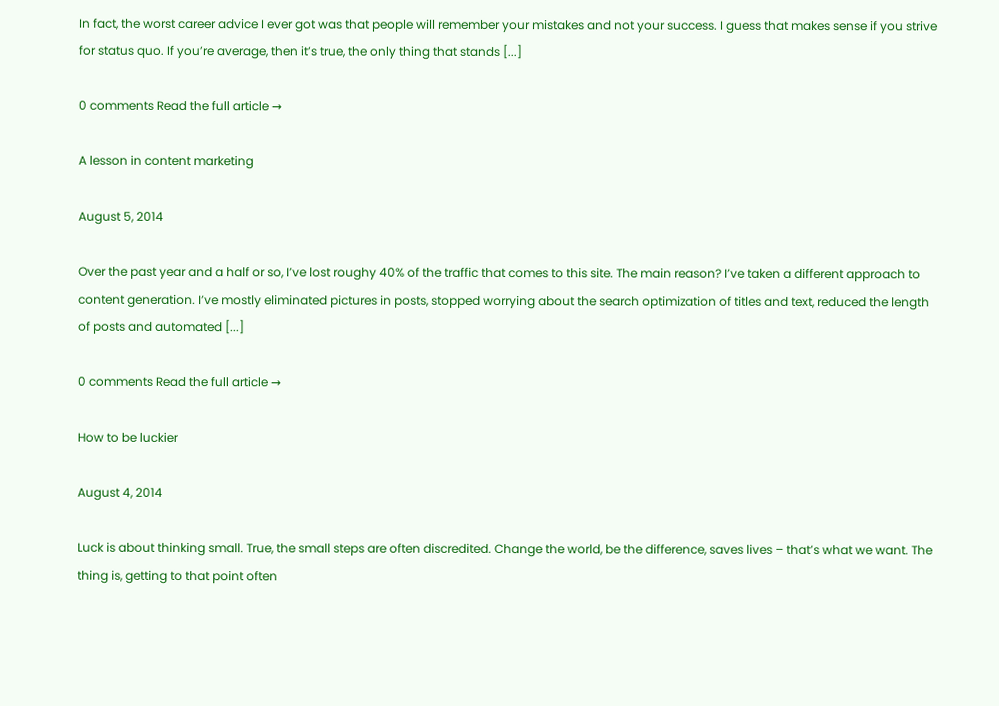In fact, the worst career advice I ever got was that people will remember your mistakes and not your success. I guess that makes sense if you strive for status quo. If you’re average, then it’s true, the only thing that stands [...]

0 comments Read the full article →

A lesson in content marketing

August 5, 2014

Over the past year and a half or so, I’ve lost roughy 40% of the traffic that comes to this site. The main reason? I’ve taken a different approach to content generation. I’ve mostly eliminated pictures in posts, stopped worrying about the search optimization of titles and text, reduced the length of posts and automated [...]

0 comments Read the full article →

How to be luckier

August 4, 2014

Luck is about thinking small. True, the small steps are often discredited. Change the world, be the difference, saves lives – that’s what we want. The thing is, getting to that point often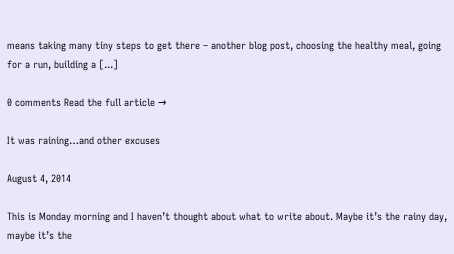means taking many tiny steps to get there – another blog post, choosing the healthy meal, going for a run, building a [...]

0 comments Read the full article →

It was raining…and other excuses

August 4, 2014

This is Monday morning and I haven’t thought about what to write about. Maybe it’s the rainy day, maybe it’s the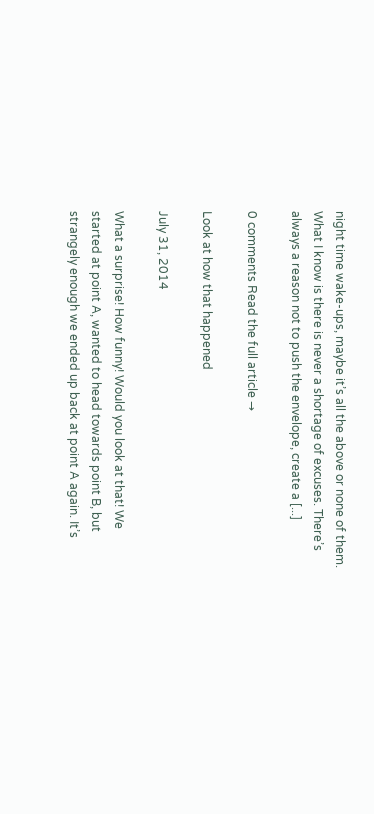night time wake-ups, maybe it’s all the above or none of them. What I know is there is never a shortage of excuses. There’s always a reason not to push the envelope, create a [...]

0 comments Read the full article →

Look at how that happened

July 31, 2014

What a surprise! How funny! Would you look at that! We started at point A, wanted to head towards point B, but strangely enough we ended up back at point A again. It’s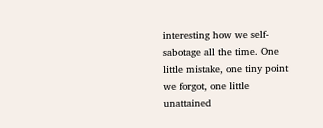interesting how we self-sabotage all the time. One little mistake, one tiny point we forgot, one little unattained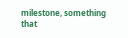milestone, something that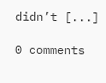didn’t [...]

0 comments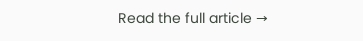Read the full article →